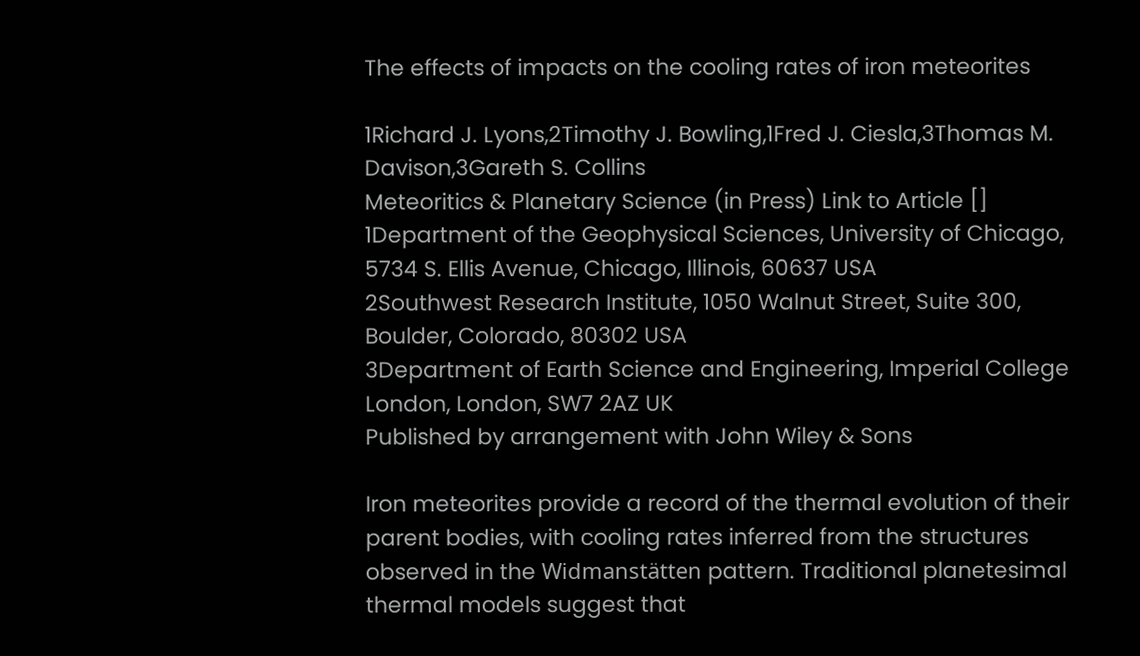The effects of impacts on the cooling rates of iron meteorites

1Richard J. Lyons,2Timothy J. Bowling,1Fred J. Ciesla,3Thomas M. Davison,3Gareth S. Collins
Meteoritics & Planetary Science (in Press) Link to Article []
1Department of the Geophysical Sciences, University of Chicago, 5734 S. Ellis Avenue, Chicago, Illinois, 60637 USA
2Southwest Research Institute, 1050 Walnut Street, Suite 300, Boulder, Colorado, 80302 USA
3Department of Earth Science and Engineering, Imperial College London, London, SW7 2AZ UK
Published by arrangement with John Wiley & Sons

Iron meteorites provide a record of the thermal evolution of their parent bodies, with cooling rates inferred from the structures observed in the Widmanstätten pattern. Traditional planetesimal thermal models suggest that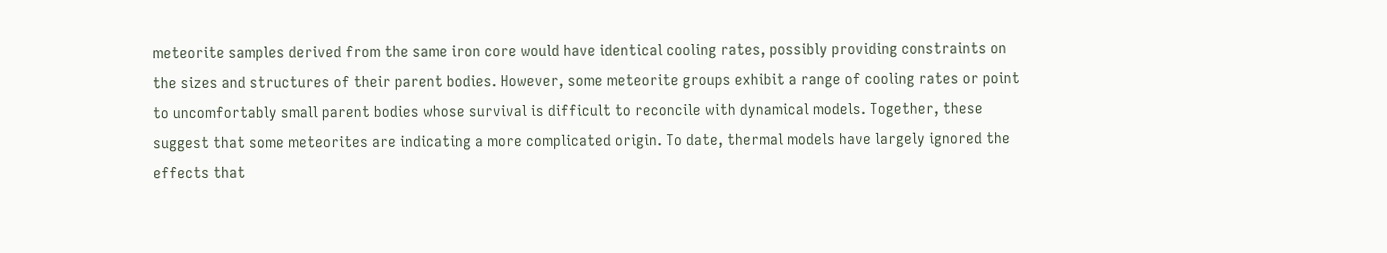meteorite samples derived from the same iron core would have identical cooling rates, possibly providing constraints on the sizes and structures of their parent bodies. However, some meteorite groups exhibit a range of cooling rates or point to uncomfortably small parent bodies whose survival is difficult to reconcile with dynamical models. Together, these suggest that some meteorites are indicating a more complicated origin. To date, thermal models have largely ignored the effects that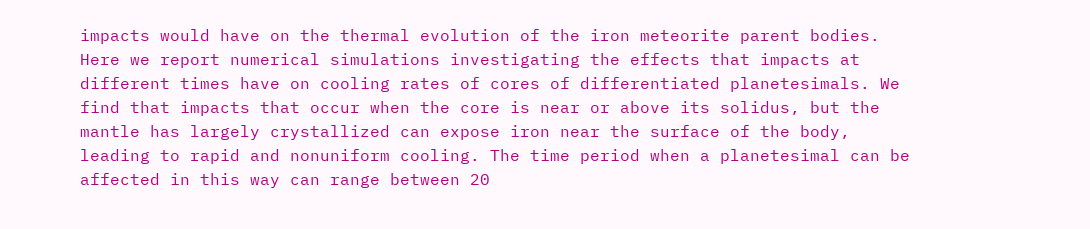impacts would have on the thermal evolution of the iron meteorite parent bodies. Here we report numerical simulations investigating the effects that impacts at different times have on cooling rates of cores of differentiated planetesimals. We find that impacts that occur when the core is near or above its solidus, but the mantle has largely crystallized can expose iron near the surface of the body, leading to rapid and nonuniform cooling. The time period when a planetesimal can be affected in this way can range between 20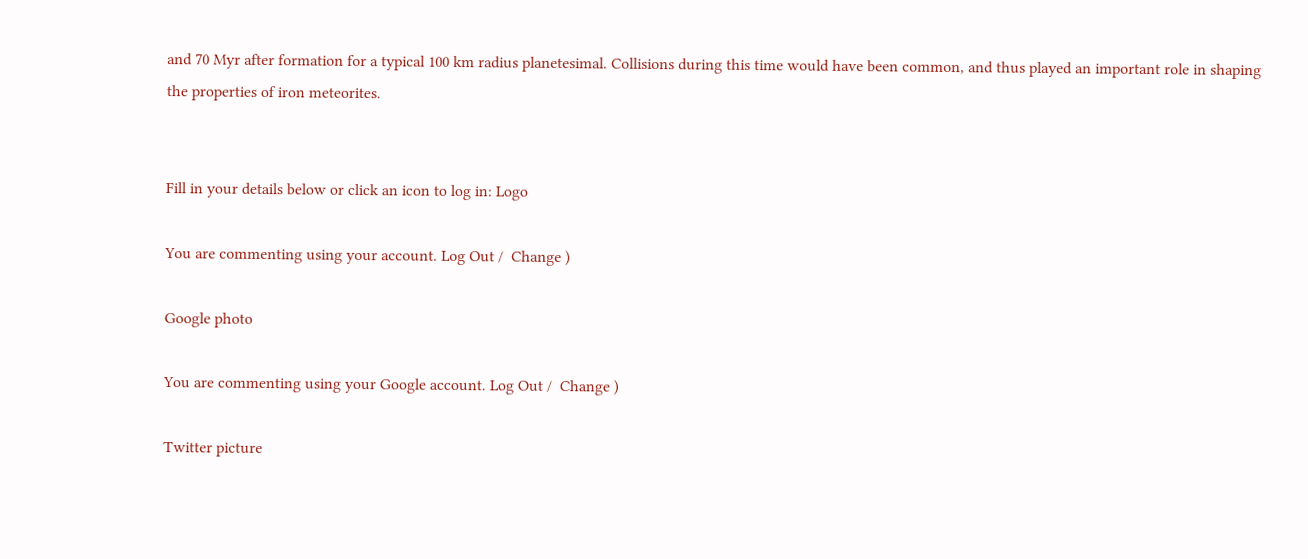and 70 Myr after formation for a typical 100 km radius planetesimal. Collisions during this time would have been common, and thus played an important role in shaping the properties of iron meteorites.


Fill in your details below or click an icon to log in: Logo

You are commenting using your account. Log Out /  Change )

Google photo

You are commenting using your Google account. Log Out /  Change )

Twitter picture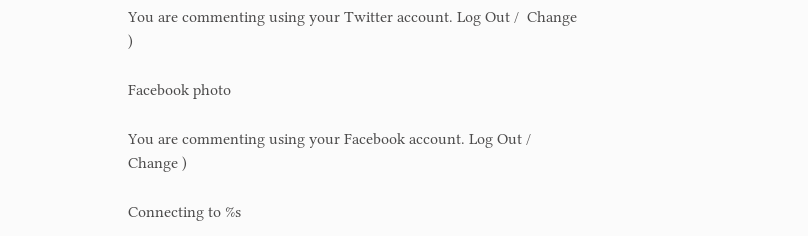You are commenting using your Twitter account. Log Out /  Change )

Facebook photo

You are commenting using your Facebook account. Log Out /  Change )

Connecting to %s